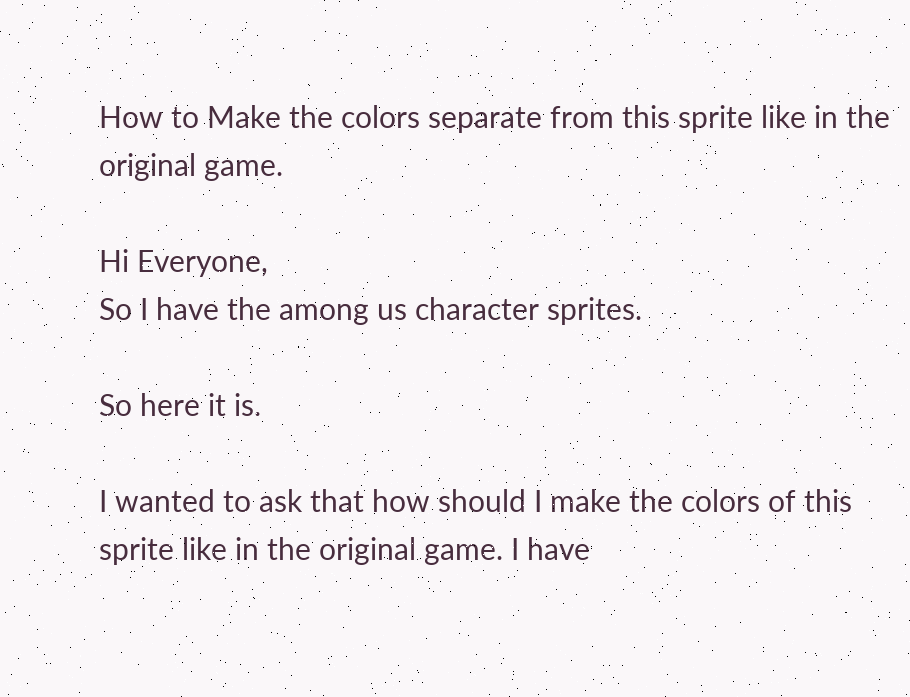How to Make the colors separate from this sprite like in the original game.

Hi Everyone,
So I have the among us character sprites.

So here it is.

I wanted to ask that how should I make the colors of this sprite like in the original game. I have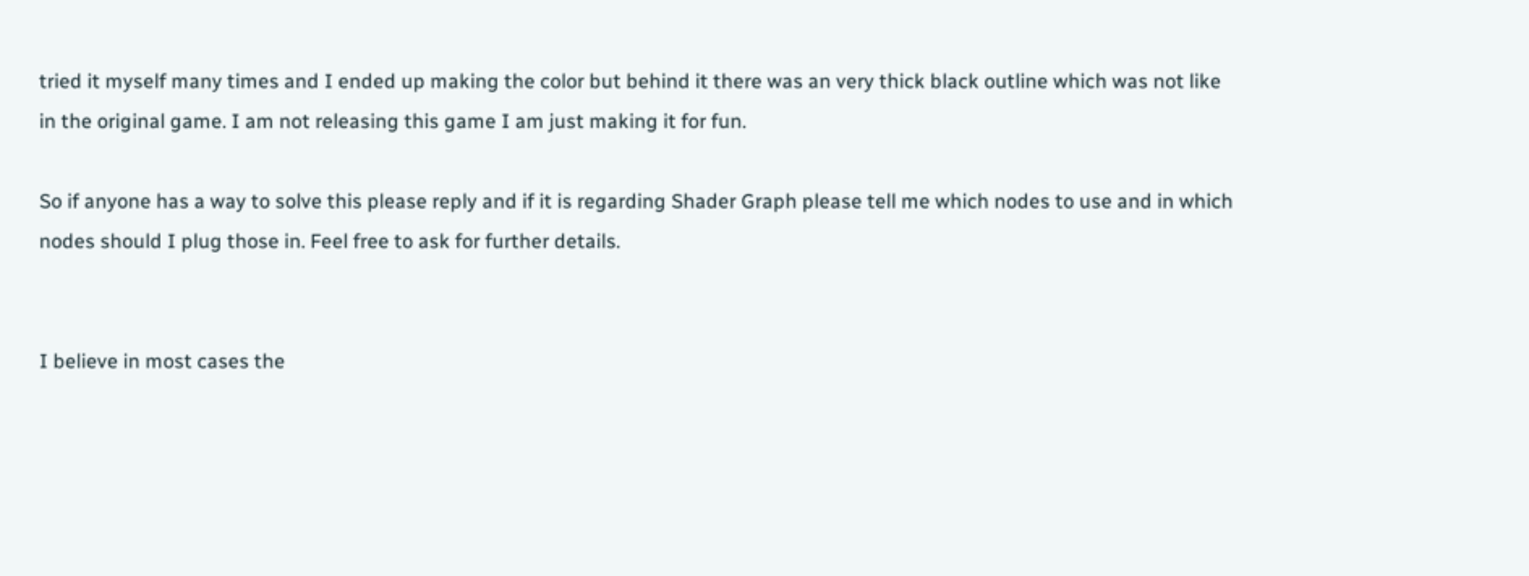tried it myself many times and I ended up making the color but behind it there was an very thick black outline which was not like in the original game. I am not releasing this game I am just making it for fun.

So if anyone has a way to solve this please reply and if it is regarding Shader Graph please tell me which nodes to use and in which nodes should I plug those in. Feel free to ask for further details.


I believe in most cases the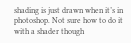shading is just drawn when it’s in photoshop. Not sure how to do it with a shader though